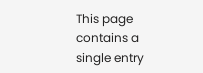This page contains a single entry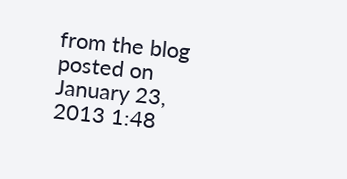from the blog posted on January 23, 2013 1:48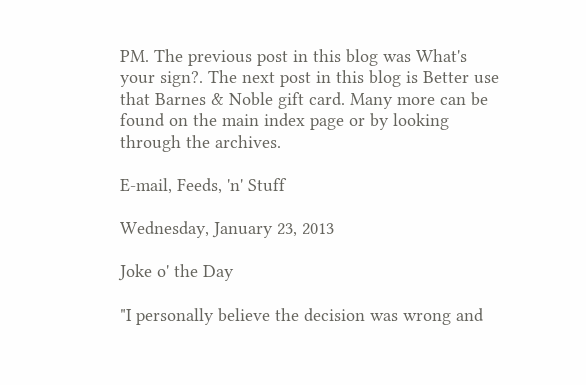PM. The previous post in this blog was What's your sign?. The next post in this blog is Better use that Barnes & Noble gift card. Many more can be found on the main index page or by looking through the archives.

E-mail, Feeds, 'n' Stuff

Wednesday, January 23, 2013

Joke o' the Day

"I personally believe the decision was wrong and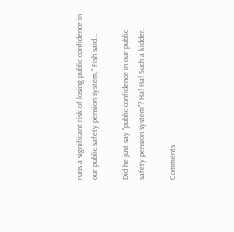runs a significant risk of losing public confidence in our public safety pension system," Fish said...

Did he just say "public confidence in our public safety pension system"? Ha! Ha! Such a kidder.

Comments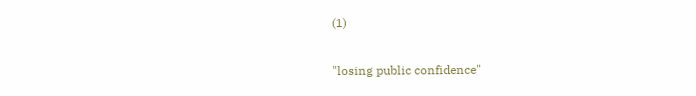(1)

"losing public confidence"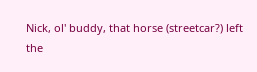Nick, ol' buddy, that horse (streetcar?) left the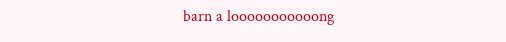barn a looooooooooong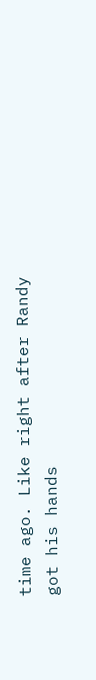time ago. Like right after Randy got his hands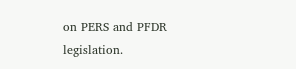on PERS and PFDR legislation.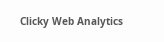Clicky Web Analytics